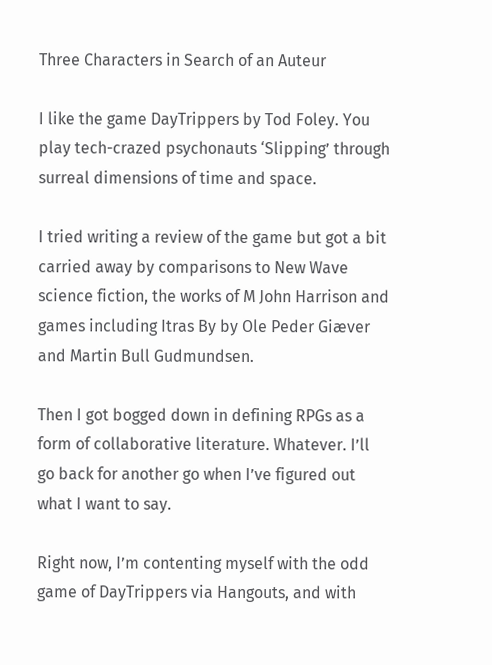Three Characters in Search of an Auteur

I like the game DayTrippers by Tod Foley. You play tech-crazed psychonauts ‘Slipping’ through surreal dimensions of time and space.

I tried writing a review of the game but got a bit carried away by comparisons to New Wave science fiction, the works of M John Harrison and games including Itras By by Ole Peder Giæver and Martin Bull Gudmundsen.

Then I got bogged down in defining RPGs as a form of collaborative literature. Whatever. I’ll go back for another go when I’ve figured out what I want to say.

Right now, I’m contenting myself with the odd game of DayTrippers via Hangouts, and with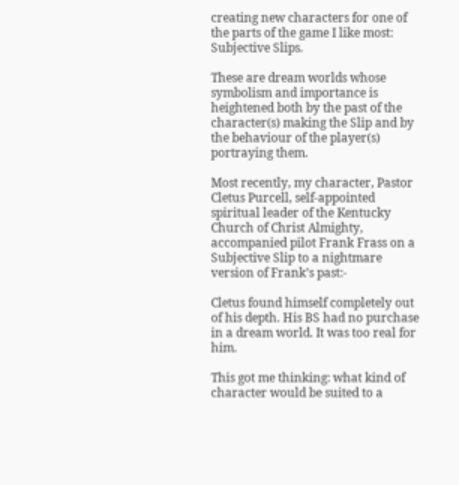creating new characters for one of the parts of the game I like most: Subjective Slips.

These are dream worlds whose symbolism and importance is heightened both by the past of the character(s) making the Slip and by the behaviour of the player(s) portraying them.

Most recently, my character, Pastor Cletus Purcell, self-appointed spiritual leader of the Kentucky Church of Christ Almighty, accompanied pilot Frank Frass on a Subjective Slip to a nightmare version of Frank’s past:-

Cletus found himself completely out of his depth. His BS had no purchase in a dream world. It was too real for him.

This got me thinking: what kind of character would be suited to a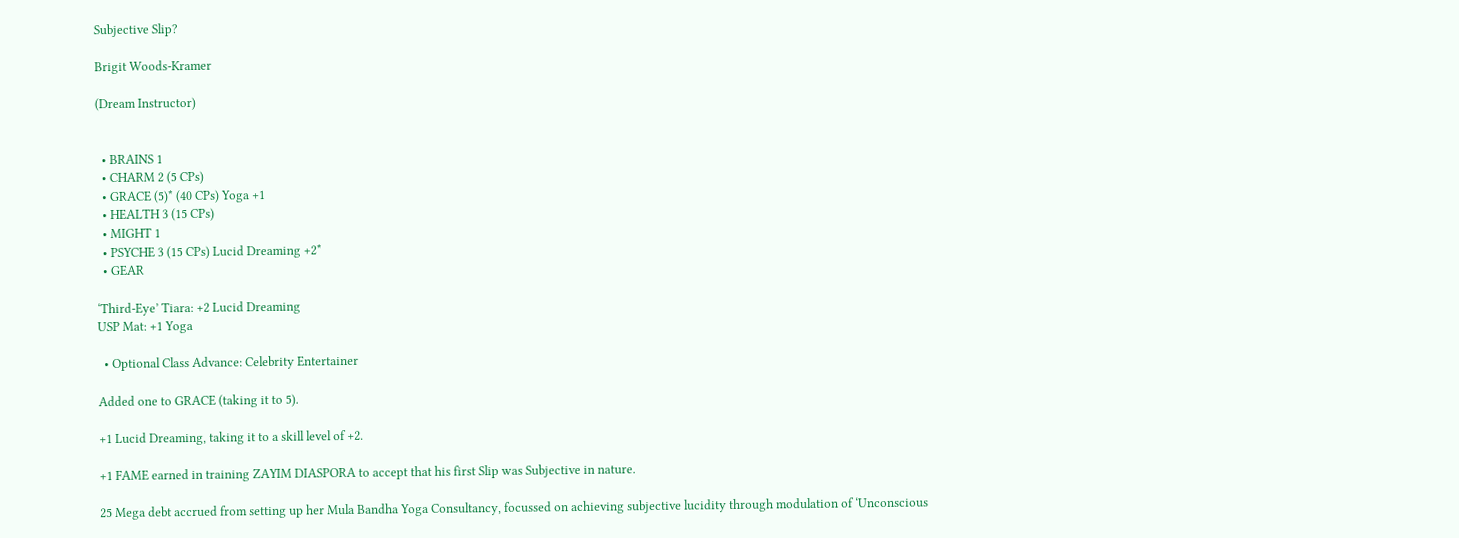Subjective Slip?

Brigit Woods-Kramer

(Dream Instructor)


  • BRAINS 1
  • CHARM 2 (5 CPs)
  • GRACE (5)* (40 CPs) Yoga +1
  • HEALTH 3 (15 CPs)
  • MIGHT 1
  • PSYCHE 3 (15 CPs) Lucid Dreaming +2*
  • GEAR

‘Third-Eye’ Tiara: +2 Lucid Dreaming
USP Mat: +1 Yoga

  • Optional Class Advance: Celebrity Entertainer

Added one to GRACE (taking it to 5).

+1 Lucid Dreaming, taking it to a skill level of +2.

+1 FAME earned in training ZAYIM DIASPORA to accept that his first Slip was Subjective in nature.

25 Mega debt accrued from setting up her Mula Bandha Yoga Consultancy, focussed on achieving subjective lucidity through modulation of ‘Unconscious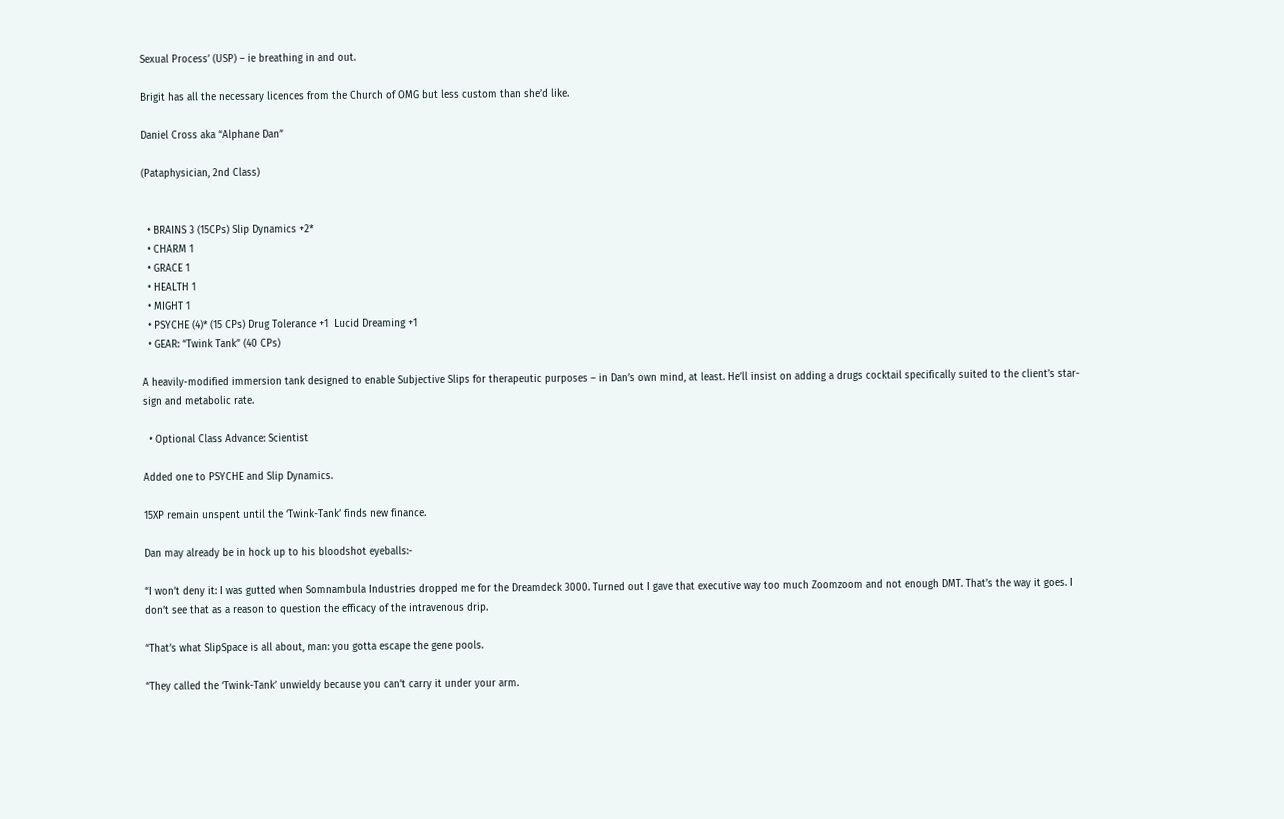Sexual Process’ (USP) – ie breathing in and out.

Brigit has all the necessary licences from the Church of OMG but less custom than she’d like.

Daniel Cross aka “Alphane Dan”

(Pataphysician, 2nd Class)


  • BRAINS 3 (15CPs) Slip Dynamics +2*
  • CHARM 1
  • GRACE 1
  • HEALTH 1
  • MIGHT 1
  • PSYCHE (4)* (15 CPs) Drug Tolerance +1  Lucid Dreaming +1
  • GEAR: “Twink Tank” (40 CPs)

A heavily-modified immersion tank designed to enable Subjective Slips for therapeutic purposes – in Dan’s own mind, at least. He’ll insist on adding a drugs cocktail specifically suited to the client’s star-sign and metabolic rate.

  • Optional Class Advance: Scientist

Added one to PSYCHE and Slip Dynamics.

15XP remain unspent until the ‘Twink-Tank’ finds new finance.

Dan may already be in hock up to his bloodshot eyeballs:-

“I won’t deny it: I was gutted when Somnambula Industries dropped me for the Dreamdeck 3000. Turned out I gave that executive way too much Zoomzoom and not enough DMT. That’s the way it goes. I don’t see that as a reason to question the efficacy of the intravenous drip.

“That’s what SlipSpace is all about, man: you gotta escape the gene pools.

“They called the ‘Twink-Tank’ unwieldy because you can’t carry it under your arm.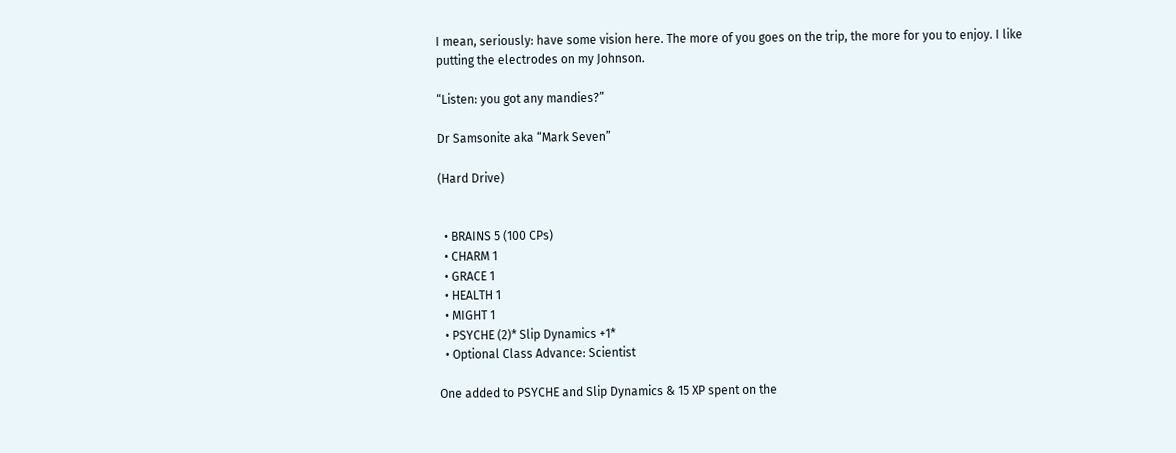I mean, seriously: have some vision here. The more of you goes on the trip, the more for you to enjoy. I like putting the electrodes on my Johnson.

“Listen: you got any mandies?”

Dr Samsonite aka “Mark Seven”

(Hard Drive)


  • BRAINS 5 (100 CPs)
  • CHARM 1
  • GRACE 1
  • HEALTH 1
  • MIGHT 1
  • PSYCHE (2)* Slip Dynamics +1*
  • Optional Class Advance: Scientist

One added to PSYCHE and Slip Dynamics & 15 XP spent on the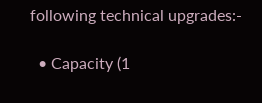following technical upgrades:-

  • Capacity (1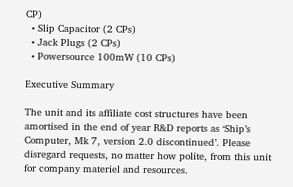CP)
  • Slip Capacitor (2 CPs)
  • Jack Plugs (2 CPs)
  • Powersource 100mW (10 CPs)

Executive Summary

The unit and its affiliate cost structures have been amortised in the end of year R&D reports as ‘Ship’s Computer, Mk 7, version 2.0 discontinued’. Please disregard requests, no matter how polite, from this unit for company materiel and resources.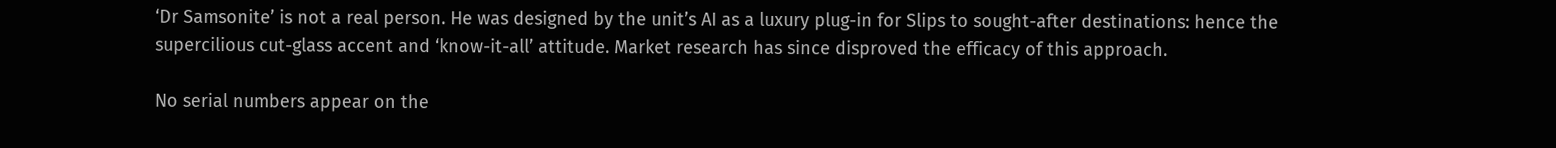‘Dr Samsonite’ is not a real person. He was designed by the unit’s AI as a luxury plug-in for Slips to sought-after destinations: hence the supercilious cut-glass accent and ‘know-it-all’ attitude. Market research has since disproved the efficacy of this approach.

No serial numbers appear on the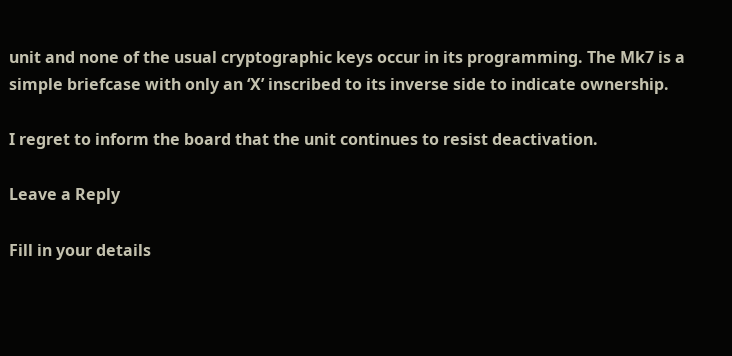unit and none of the usual cryptographic keys occur in its programming. The Mk7 is a simple briefcase with only an ‘X’ inscribed to its inverse side to indicate ownership.

I regret to inform the board that the unit continues to resist deactivation.

Leave a Reply

Fill in your details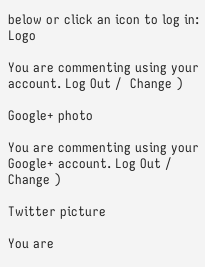below or click an icon to log in: Logo

You are commenting using your account. Log Out /  Change )

Google+ photo

You are commenting using your Google+ account. Log Out /  Change )

Twitter picture

You are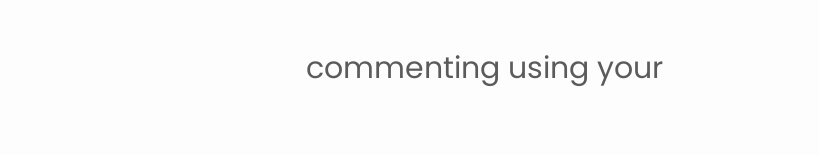commenting using your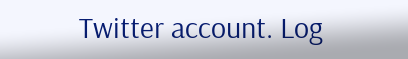Twitter account. Log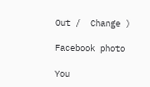Out /  Change )

Facebook photo

You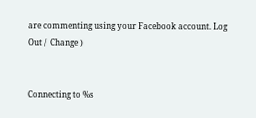are commenting using your Facebook account. Log Out /  Change )


Connecting to %s